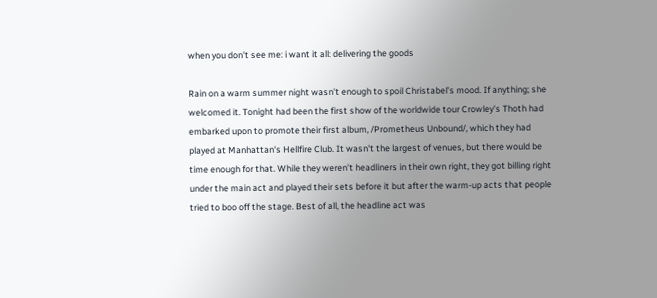when you don't see me: i want it all: delivering the goods

Rain on a warm summer night wasn't enough to spoil Christabel's mood. If anything; she welcomed it. Tonight had been the first show of the worldwide tour Crowley's Thoth had embarked upon to promote their first album, /Prometheus Unbound/, which they had played at Manhattan's Hellfire Club. It wasn't the largest of venues, but there would be time enough for that. While they weren't headliners in their own right, they got billing right under the main act and played their sets before it but after the warm-up acts that people tried to boo off the stage. Best of all, the headline act was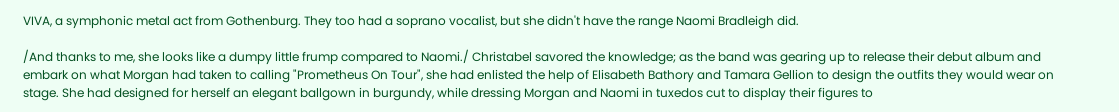VIVA, a symphonic metal act from Gothenburg. They too had a soprano vocalist, but she didn't have the range Naomi Bradleigh did.

/And thanks to me, she looks like a dumpy little frump compared to Naomi./ Christabel savored the knowledge; as the band was gearing up to release their debut album and embark on what Morgan had taken to calling "Prometheus On Tour", she had enlisted the help of Elisabeth Bathory and Tamara Gellion to design the outfits they would wear on stage. She had designed for herself an elegant ballgown in burgundy, while dressing Morgan and Naomi in tuxedos cut to display their figures to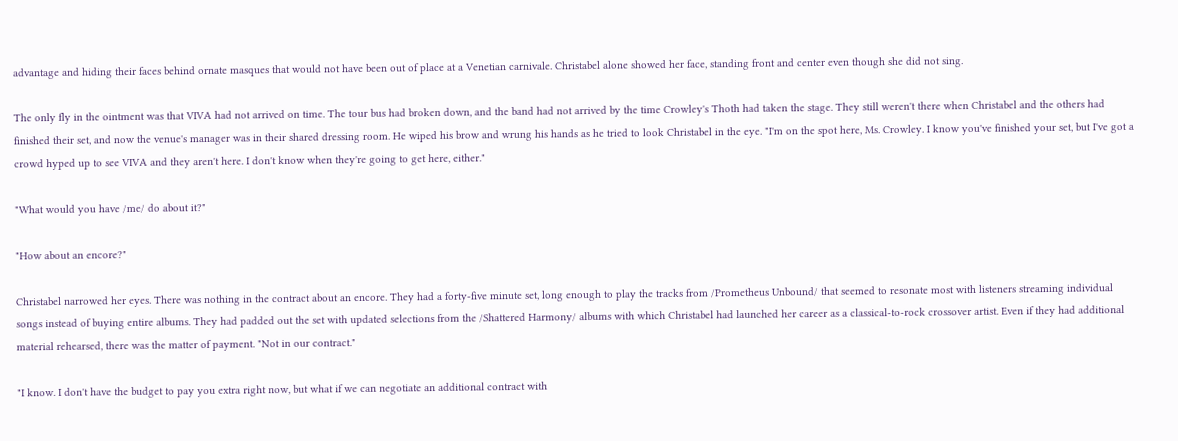advantage and hiding their faces behind ornate masques that would not have been out of place at a Venetian carnivale. Christabel alone showed her face, standing front and center even though she did not sing.

The only fly in the ointment was that VIVA had not arrived on time. The tour bus had broken down, and the band had not arrived by the time Crowley's Thoth had taken the stage. They still weren't there when Christabel and the others had finished their set, and now the venue's manager was in their shared dressing room. He wiped his brow and wrung his hands as he tried to look Christabel in the eye. "I'm on the spot here, Ms. Crowley. I know you've finished your set, but I've got a crowd hyped up to see VIVA and they aren't here. I don't know when they're going to get here, either."

"What would you have /me/ do about it?"

"How about an encore?"

Christabel narrowed her eyes. There was nothing in the contract about an encore. They had a forty-five minute set, long enough to play the tracks from /Prometheus Unbound/ that seemed to resonate most with listeners streaming individual songs instead of buying entire albums. They had padded out the set with updated selections from the /Shattered Harmony/ albums with which Christabel had launched her career as a classical-to-rock crossover artist. Even if they had additional material rehearsed, there was the matter of payment. "Not in our contract."

"I know. I don't have the budget to pay you extra right now, but what if we can negotiate an additional contract with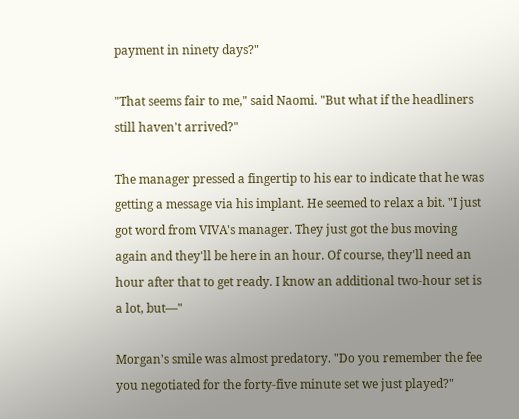payment in ninety days?"

"That seems fair to me," said Naomi. "But what if the headliners still haven't arrived?"

The manager pressed a fingertip to his ear to indicate that he was getting a message via his implant. He seemed to relax a bit. "I just got word from VIVA's manager. They just got the bus moving again and they'll be here in an hour. Of course, they'll need an hour after that to get ready. I know an additional two-hour set is a lot, but—"

Morgan's smile was almost predatory. "Do you remember the fee you negotiated for the forty-five minute set we just played?"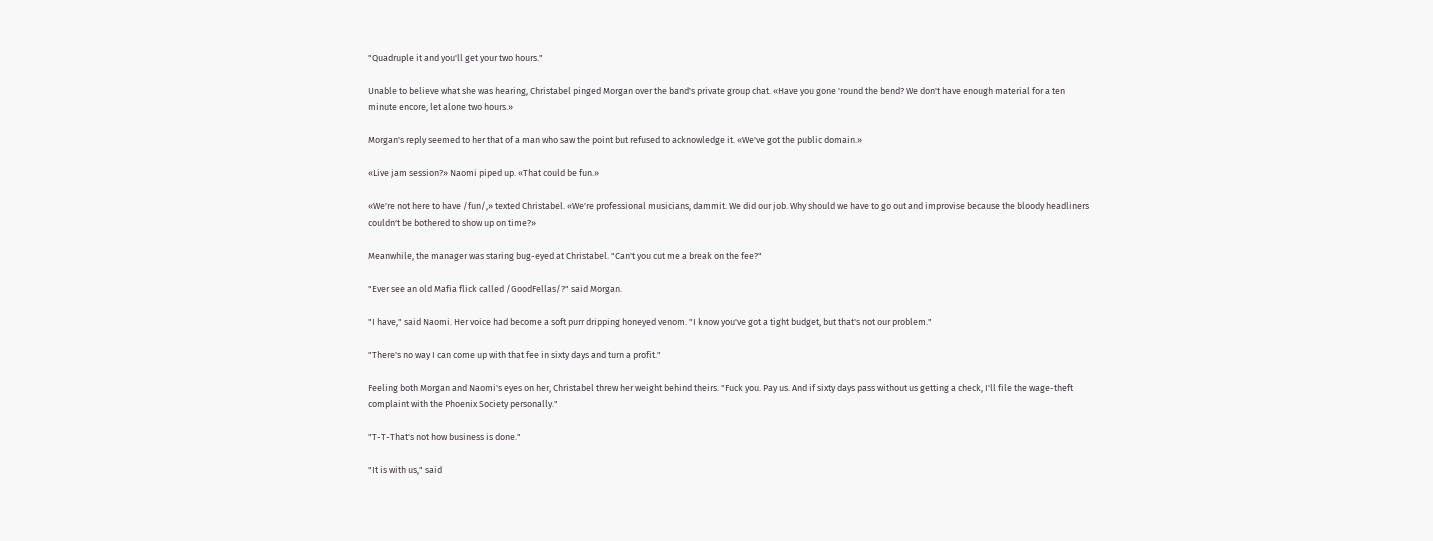"Quadruple it and you'll get your two hours."

Unable to believe what she was hearing, Christabel pinged Morgan over the band's private group chat. «Have you gone 'round the bend? We don't have enough material for a ten minute encore, let alone two hours.»

Morgan's reply seemed to her that of a man who saw the point but refused to acknowledge it. «We've got the public domain.»

«Live jam session?» Naomi piped up. «That could be fun.»

«We're not here to have /fun/,» texted Christabel. «We're professional musicians, dammit. We did our job. Why should we have to go out and improvise because the bloody headliners couldn't be bothered to show up on time?»

Meanwhile, the manager was staring bug-eyed at Christabel. "Can't you cut me a break on the fee?"

"Ever see an old Mafia flick called /GoodFellas/?" said Morgan.

"I have," said Naomi. Her voice had become a soft purr dripping honeyed venom. "I know you've got a tight budget, but that's not our problem."

"There's no way I can come up with that fee in sixty days and turn a profit."

Feeling both Morgan and Naomi's eyes on her, Christabel threw her weight behind theirs. "Fuck you. Pay us. And if sixty days pass without us getting a check, I'll file the wage-theft complaint with the Phoenix Society personally."

"T-T-That's not how business is done."

"It is with us," said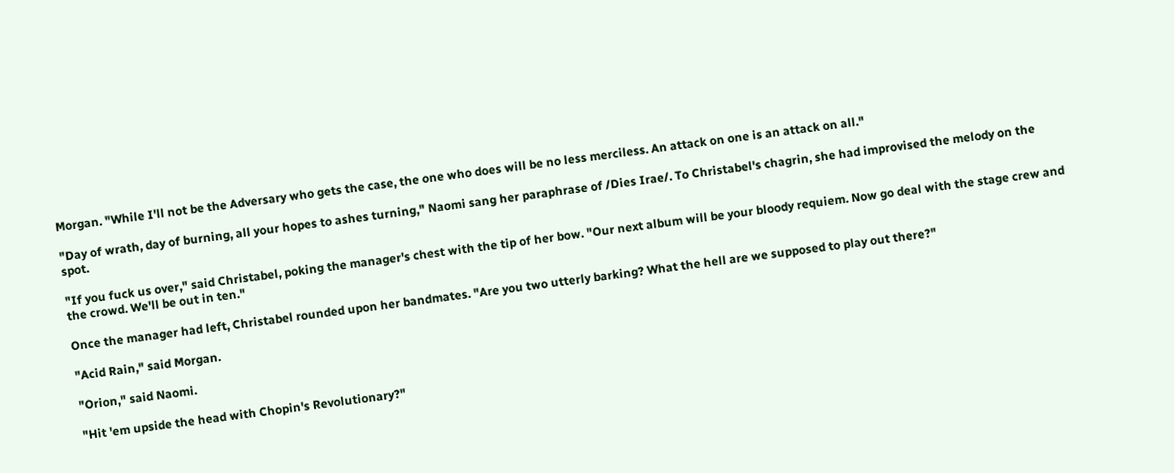Morgan. "While I'll not be the Adversary who gets the case, the one who does will be no less merciless. An attack on one is an attack on all."

"Day of wrath, day of burning, all your hopes to ashes turning," Naomi sang her paraphrase of /Dies Irae/. To Christabel's chagrin, she had improvised the melody on the spot.

"If you fuck us over," said Christabel, poking the manager's chest with the tip of her bow. "Our next album will be your bloody requiem. Now go deal with the stage crew and the crowd. We'll be out in ten."

Once the manager had left, Christabel rounded upon her bandmates. "Are you two utterly barking? What the hell are we supposed to play out there?"

"Acid Rain," said Morgan.

"Orion," said Naomi.

"Hit 'em upside the head with Chopin's Revolutionary?"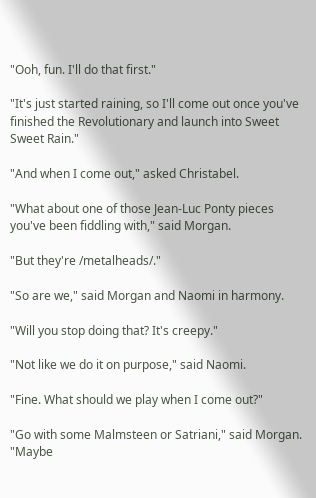"Ooh, fun. I'll do that first."

"It's just started raining, so I'll come out once you've finished the Revolutionary and launch into Sweet Sweet Rain."

"And when I come out," asked Christabel.

"What about one of those Jean-Luc Ponty pieces you've been fiddling with," said Morgan.

"But they're /metalheads/."

"So are we," said Morgan and Naomi in harmony.

"Will you stop doing that? It's creepy."

"Not like we do it on purpose," said Naomi.

"Fine. What should we play when I come out?"

"Go with some Malmsteen or Satriani," said Morgan. "Maybe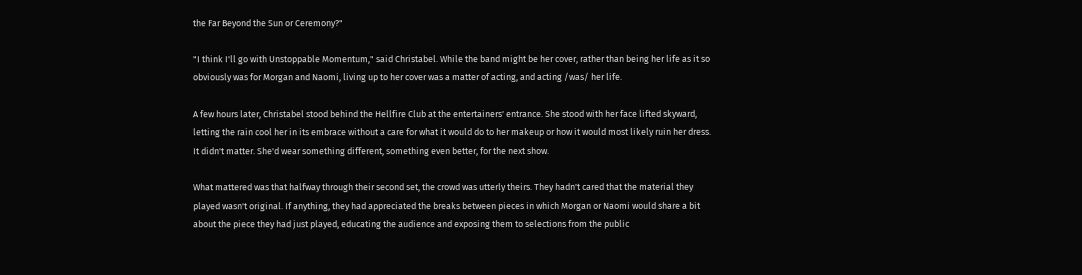the Far Beyond the Sun or Ceremony?"

"I think I'll go with Unstoppable Momentum," said Christabel. While the band might be her cover, rather than being her life as it so obviously was for Morgan and Naomi, living up to her cover was a matter of acting, and acting /was/ her life.

A few hours later, Christabel stood behind the Hellfire Club at the entertainers' entrance. She stood with her face lifted skyward, letting the rain cool her in its embrace without a care for what it would do to her makeup or how it would most likely ruin her dress. It didn't matter. She'd wear something different, something even better, for the next show.

What mattered was that halfway through their second set, the crowd was utterly theirs. They hadn't cared that the material they played wasn't original. If anything, they had appreciated the breaks between pieces in which Morgan or Naomi would share a bit about the piece they had just played, educating the audience and exposing them to selections from the public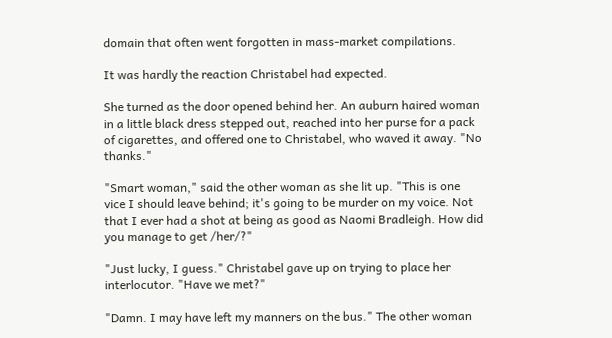domain that often went forgotten in mass-market compilations.

It was hardly the reaction Christabel had expected.

She turned as the door opened behind her. An auburn haired woman in a little black dress stepped out, reached into her purse for a pack of cigarettes, and offered one to Christabel, who waved it away. "No thanks."

"Smart woman," said the other woman as she lit up. "This is one vice I should leave behind; it's going to be murder on my voice. Not that I ever had a shot at being as good as Naomi Bradleigh. How did you manage to get /her/?"

"Just lucky, I guess." Christabel gave up on trying to place her interlocutor. "Have we met?"

"Damn. I may have left my manners on the bus." The other woman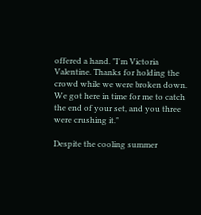offered a hand. "I'm Victoria Valentine. Thanks for holding the crowd while we were broken down. We got here in time for me to catch the end of your set, and you three were crushing it."

Despite the cooling summer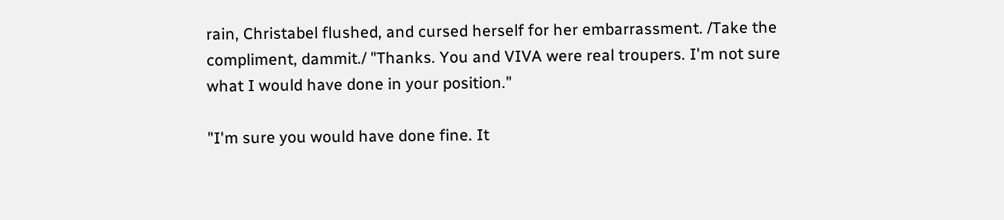rain, Christabel flushed, and cursed herself for her embarrassment. /Take the compliment, dammit./ "Thanks. You and VIVA were real troupers. I'm not sure what I would have done in your position."

"I'm sure you would have done fine. It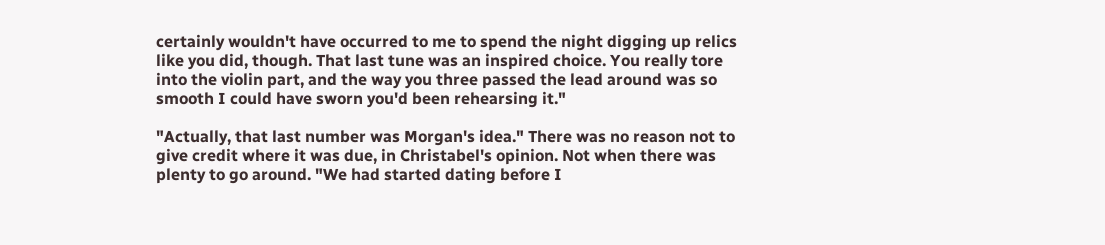certainly wouldn't have occurred to me to spend the night digging up relics like you did, though. That last tune was an inspired choice. You really tore into the violin part, and the way you three passed the lead around was so smooth I could have sworn you'd been rehearsing it."

"Actually, that last number was Morgan's idea." There was no reason not to give credit where it was due, in Christabel's opinion. Not when there was plenty to go around. "We had started dating before I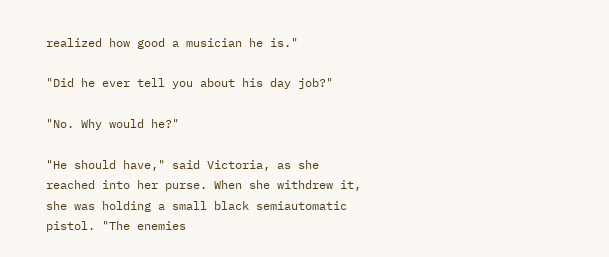realized how good a musician he is."

"Did he ever tell you about his day job?"

"No. Why would he?"

"He should have," said Victoria, as she reached into her purse. When she withdrew it, she was holding a small black semiautomatic pistol. "The enemies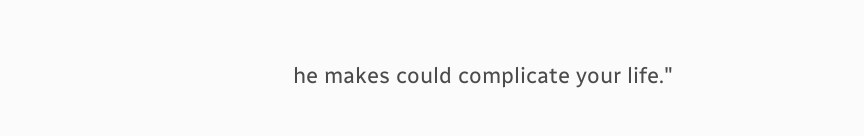he makes could complicate your life."